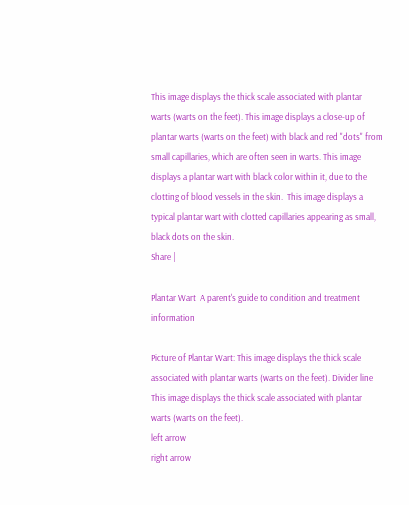This image displays the thick scale associated with plantar warts (warts on the feet). This image displays a close-up of plantar warts (warts on the feet) with black and red "dots" from small capillaries, which are often seen in warts. This image displays a plantar wart with black color within it, due to the clotting of blood vessels in the skin.  This image displays a typical plantar wart with clotted capillaries appearing as small, black dots on the skin.
Share |

Plantar Wart  A parent's guide to condition and treatment information

Picture of Plantar Wart: This image displays the thick scale associated with plantar warts (warts on the feet). Divider line
This image displays the thick scale associated with plantar warts (warts on the feet).
left arrow
right arrow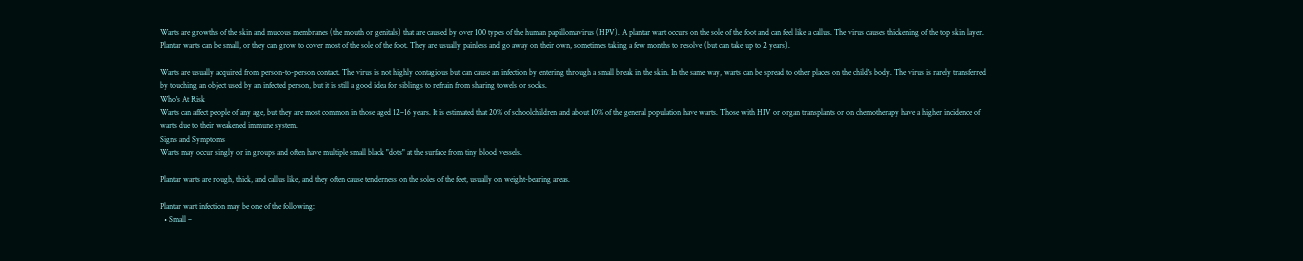Warts are growths of the skin and mucous membranes (the mouth or genitals) that are caused by over 100 types of the human papillomavirus (HPV). A plantar wart occurs on the sole of the foot and can feel like a callus. The virus causes thickening of the top skin layer. Plantar warts can be small, or they can grow to cover most of the sole of the foot. They are usually painless and go away on their own, sometimes taking a few months to resolve (but can take up to 2 years).

Warts are usually acquired from person-to-person contact. The virus is not highly contagious but can cause an infection by entering through a small break in the skin. In the same way, warts can be spread to other places on the child's body. The virus is rarely transferred by touching an object used by an infected person, but it is still a good idea for siblings to refrain from sharing towels or socks.
Who's At Risk
Warts can affect people of any age, but they are most common in those aged 12–16 years. It is estimated that 20% of schoolchildren and about 10% of the general population have warts. Those with HIV or organ transplants or on chemotherapy have a higher incidence of warts due to their weakened immune system.
Signs and Symptoms
Warts may occur singly or in groups and often have multiple small black "dots" at the surface from tiny blood vessels.

Plantar warts are rough, thick, and callus like, and they often cause tenderness on the soles of the feet, usually on weight-bearing areas.

Plantar wart infection may be one of the following:
  • Small –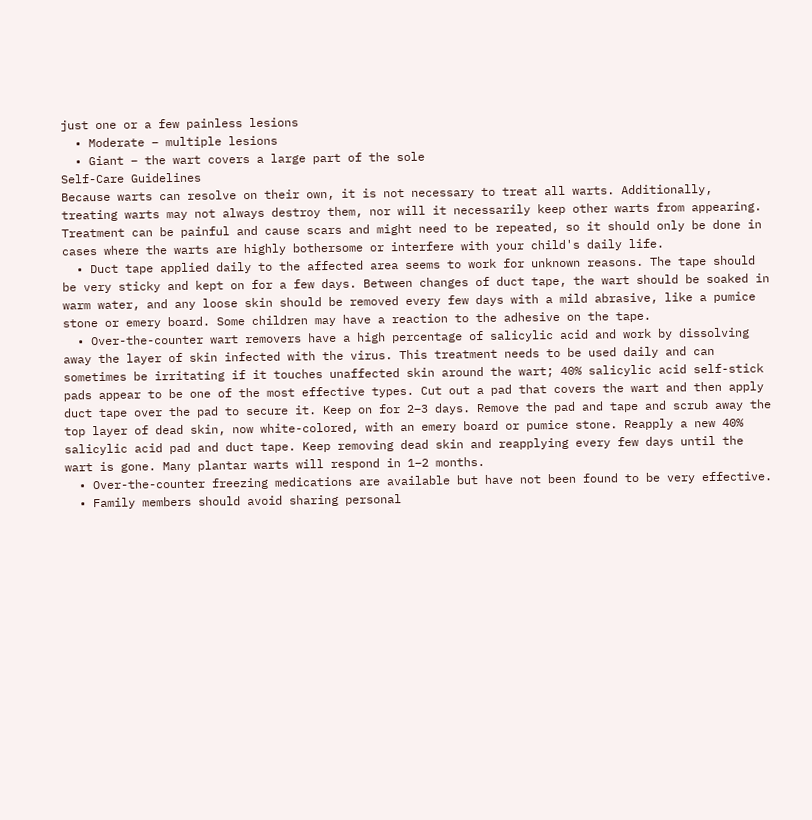just one or a few painless lesions
  • Moderate – multiple lesions
  • Giant – the wart covers a large part of the sole
Self-Care Guidelines
Because warts can resolve on their own, it is not necessary to treat all warts. Additionally, treating warts may not always destroy them, nor will it necessarily keep other warts from appearing. Treatment can be painful and cause scars and might need to be repeated, so it should only be done in cases where the warts are highly bothersome or interfere with your child's daily life.
  • Duct tape applied daily to the affected area seems to work for unknown reasons. The tape should be very sticky and kept on for a few days. Between changes of duct tape, the wart should be soaked in warm water, and any loose skin should be removed every few days with a mild abrasive, like a pumice stone or emery board. Some children may have a reaction to the adhesive on the tape.
  • Over-the-counter wart removers have a high percentage of salicylic acid and work by dissolving away the layer of skin infected with the virus. This treatment needs to be used daily and can sometimes be irritating if it touches unaffected skin around the wart; 40% salicylic acid self-stick pads appear to be one of the most effective types. Cut out a pad that covers the wart and then apply duct tape over the pad to secure it. Keep on for 2–3 days. Remove the pad and tape and scrub away the top layer of dead skin, now white-colored, with an emery board or pumice stone. Reapply a new 40% salicylic acid pad and duct tape. Keep removing dead skin and reapplying every few days until the wart is gone. Many plantar warts will respond in 1–2 months.
  • Over-the-counter freezing medications are available but have not been found to be very effective.
  • Family members should avoid sharing personal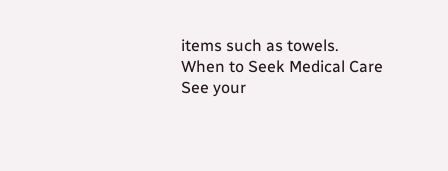items such as towels.
When to Seek Medical Care
See your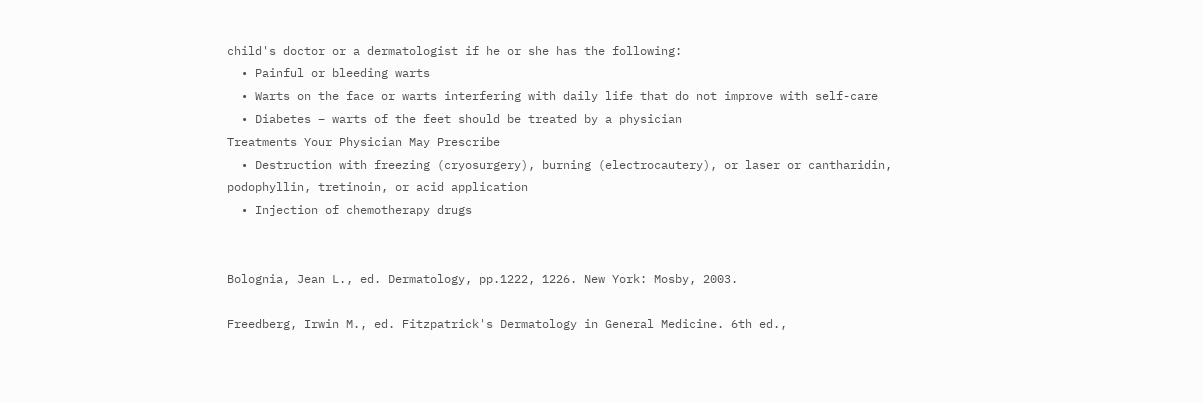child's doctor or a dermatologist if he or she has the following:
  • Painful or bleeding warts
  • Warts on the face or warts interfering with daily life that do not improve with self-care
  • Diabetes – warts of the feet should be treated by a physician
Treatments Your Physician May Prescribe
  • Destruction with freezing (cryosurgery), burning (electrocautery), or laser or cantharidin, podophyllin, tretinoin, or acid application
  • Injection of chemotherapy drugs


Bolognia, Jean L., ed. Dermatology, pp.1222, 1226. New York: Mosby, 2003.

Freedberg, Irwin M., ed. Fitzpatrick's Dermatology in General Medicine. 6th ed.,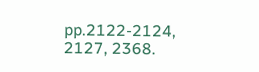pp.2122-2124, 2127, 2368.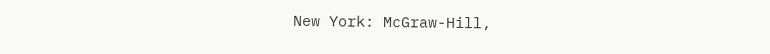New York: McGraw-Hill,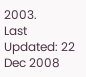2003.
Last Updated: 22 Dec 2008